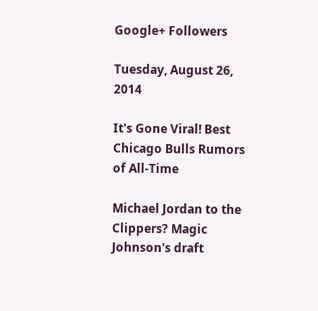Google+ Followers

Tuesday, August 26, 2014

It's Gone Viral! Best Chicago Bulls Rumors of All-Time

Michael Jordan to the Clippers? Magic Johnson's draft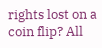rights lost on a coin flip? All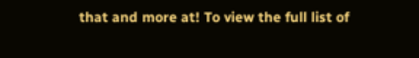that and more at! To view the full list of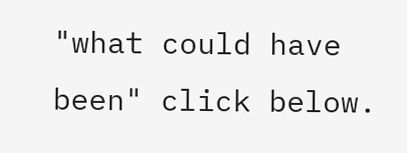"what could have been" click below.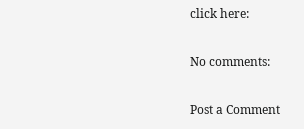click here:

No comments:

Post a Comment